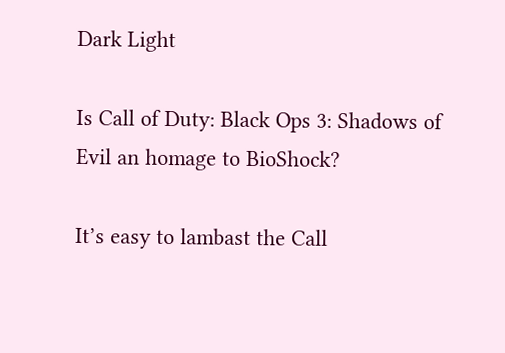Dark Light

Is Call of Duty: Black Ops 3: Shadows of Evil an homage to BioShock?

It’s easy to lambast the Call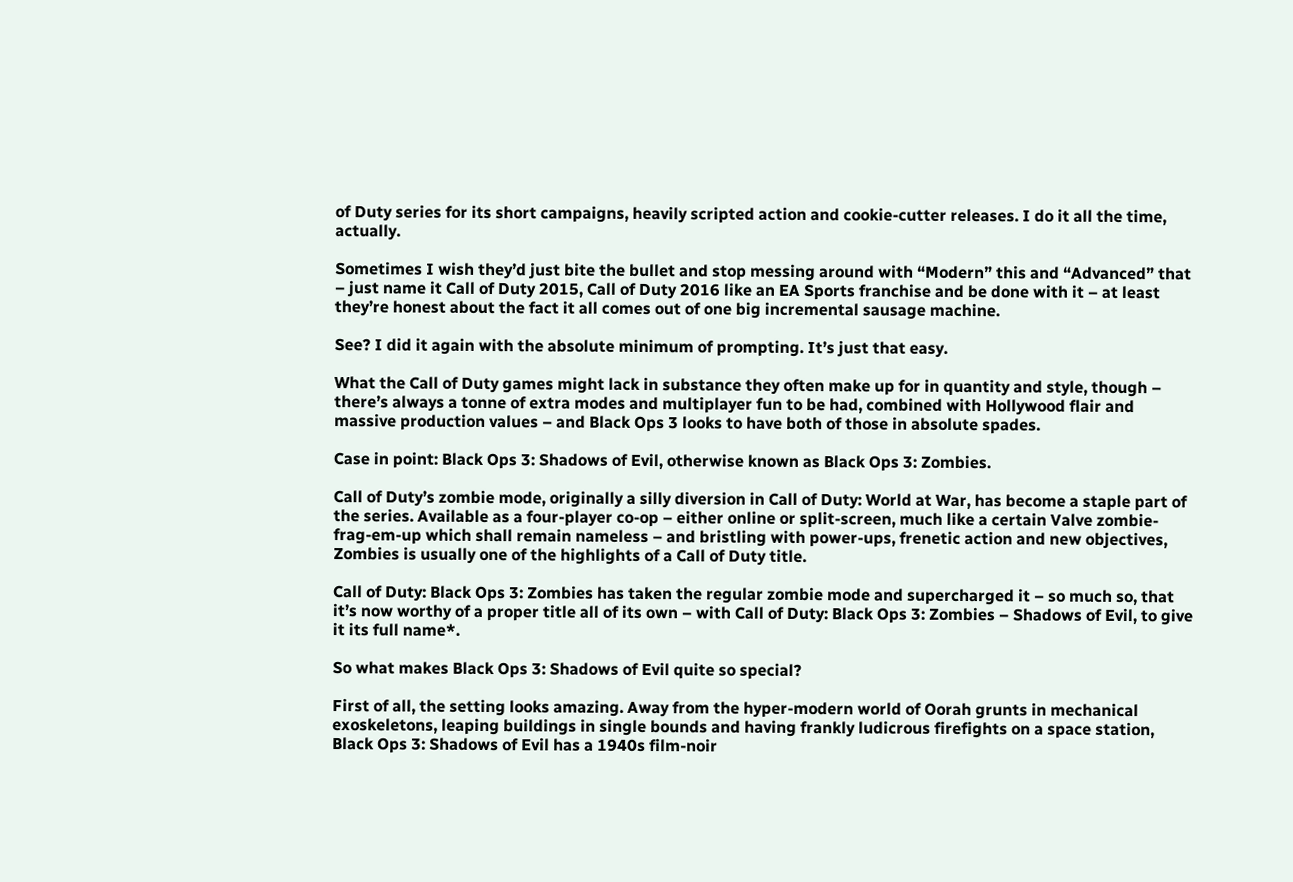of Duty series for its short campaigns, heavily scripted action and cookie-cutter releases. I do it all the time, actually.

Sometimes I wish they’d just bite the bullet and stop messing around with “Modern” this and “Advanced” that – just name it Call of Duty 2015, Call of Duty 2016 like an EA Sports franchise and be done with it – at least they’re honest about the fact it all comes out of one big incremental sausage machine.

See? I did it again with the absolute minimum of prompting. It’s just that easy.

What the Call of Duty games might lack in substance they often make up for in quantity and style, though – there’s always a tonne of extra modes and multiplayer fun to be had, combined with Hollywood flair and massive production values – and Black Ops 3 looks to have both of those in absolute spades.

Case in point: Black Ops 3: Shadows of Evil, otherwise known as Black Ops 3: Zombies.

Call of Duty’s zombie mode, originally a silly diversion in Call of Duty: World at War, has become a staple part of the series. Available as a four-player co-op – either online or split-screen, much like a certain Valve zombie-frag-em-up which shall remain nameless – and bristling with power-ups, frenetic action and new objectives, Zombies is usually one of the highlights of a Call of Duty title.

Call of Duty: Black Ops 3: Zombies has taken the regular zombie mode and supercharged it – so much so, that it’s now worthy of a proper title all of its own – with Call of Duty: Black Ops 3: Zombies – Shadows of Evil, to give it its full name*.

So what makes Black Ops 3: Shadows of Evil quite so special?

First of all, the setting looks amazing. Away from the hyper-modern world of Oorah grunts in mechanical exoskeletons, leaping buildings in single bounds and having frankly ludicrous firefights on a space station, Black Ops 3: Shadows of Evil has a 1940s film-noir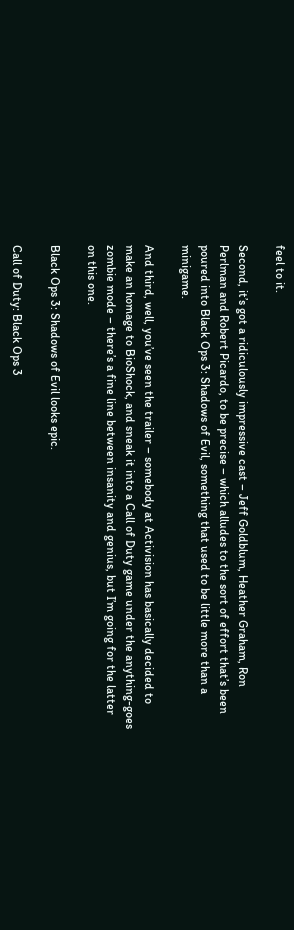feel to it.

Second, it’s got a ridiculously impressive cast – Jeff Goldblum, Heather Graham, Ron Perlman and Robert Picardo, to be precise – which alludes to the sort of effort that’s been poured into Black Ops 3: Shadows of Evil, something that used to be little more than a minigame.

And third, well, you’ve seen the trailer – somebody at Activision has basically decided to make an homage to BioShock, and sneak it into a Call of Duty game under the anything-goes zombie mode – there’s a fine line between insanity and genius, but I’m going for the latter on this one.

Black Ops 3: Shadows of Evil looks epic.

Call of Duty: Black Ops 3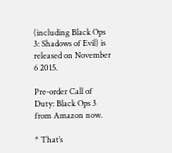(including Black Ops 3: Shadows of Evil) is released on November 6 2015.

Pre-order Call of Duty: Black Ops 3 from Amazon now.

* That’s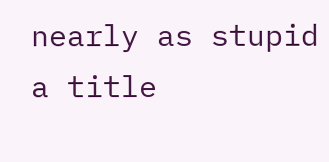nearly as stupid a title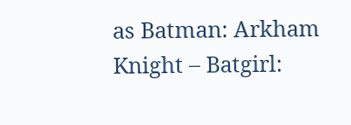as Batman: Arkham Knight – Batgirl: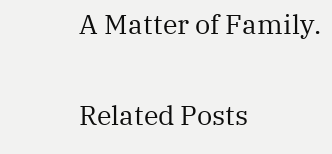A Matter of Family.

Related Posts